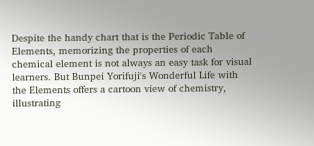Despite the handy chart that is the Periodic Table of Elements, memorizing the properties of each chemical element is not always an easy task for visual learners. But Bunpei Yorifuji's Wonderful Life with the Elements offers a cartoon view of chemistry, illustrating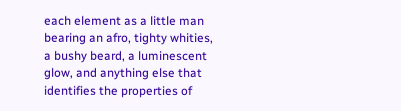each element as a little man bearing an afro, tighty whities, a bushy beard, a luminescent glow, and anything else that identifies the properties of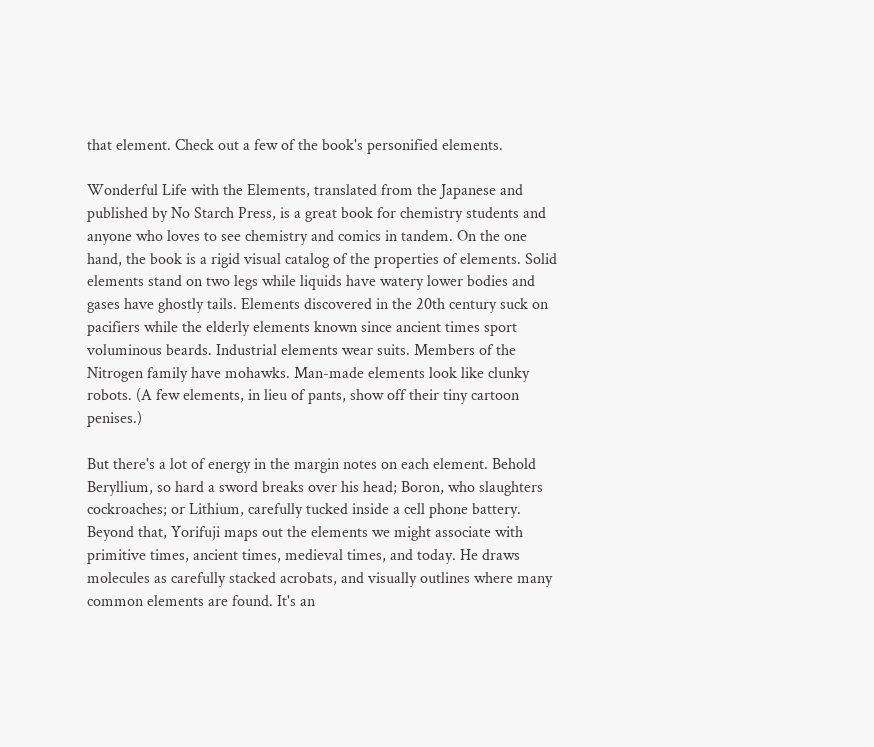that element. Check out a few of the book's personified elements.

Wonderful Life with the Elements, translated from the Japanese and published by No Starch Press, is a great book for chemistry students and anyone who loves to see chemistry and comics in tandem. On the one hand, the book is a rigid visual catalog of the properties of elements. Solid elements stand on two legs while liquids have watery lower bodies and gases have ghostly tails. Elements discovered in the 20th century suck on pacifiers while the elderly elements known since ancient times sport voluminous beards. Industrial elements wear suits. Members of the Nitrogen family have mohawks. Man-made elements look like clunky robots. (A few elements, in lieu of pants, show off their tiny cartoon penises.)

But there's a lot of energy in the margin notes on each element. Behold Beryllium, so hard a sword breaks over his head; Boron, who slaughters cockroaches; or Lithium, carefully tucked inside a cell phone battery. Beyond that, Yorifuji maps out the elements we might associate with primitive times, ancient times, medieval times, and today. He draws molecules as carefully stacked acrobats, and visually outlines where many common elements are found. It's an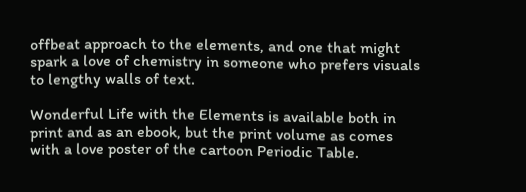offbeat approach to the elements, and one that might spark a love of chemistry in someone who prefers visuals to lengthy walls of text.

Wonderful Life with the Elements is available both in print and as an ebook, but the print volume as comes with a love poster of the cartoon Periodic Table.